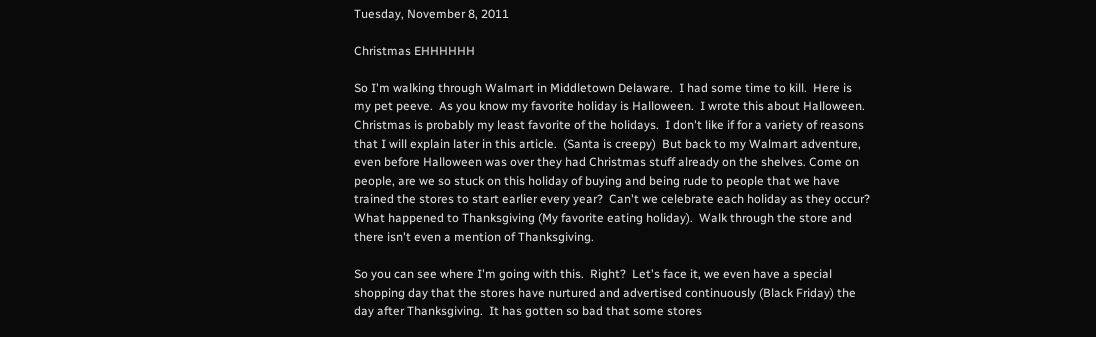Tuesday, November 8, 2011

Christmas EHHHHHH

So I'm walking through Walmart in Middletown Delaware.  I had some time to kill.  Here is my pet peeve.  As you know my favorite holiday is Halloween.  I wrote this about Halloween.  Christmas is probably my least favorite of the holidays.  I don't like if for a variety of reasons that I will explain later in this article.  (Santa is creepy)  But back to my Walmart adventure, even before Halloween was over they had Christmas stuff already on the shelves. Come on people, are we so stuck on this holiday of buying and being rude to people that we have trained the stores to start earlier every year?  Can't we celebrate each holiday as they occur?  What happened to Thanksgiving (My favorite eating holiday).  Walk through the store and there isn't even a mention of Thanksgiving.

So you can see where I'm going with this.  Right?  Let's face it, we even have a special shopping day that the stores have nurtured and advertised continuously (Black Friday) the day after Thanksgiving.  It has gotten so bad that some stores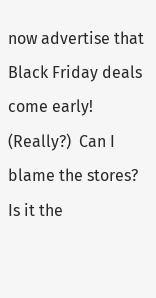now advertise that Black Friday deals come early!  (Really?)  Can I blame the stores?  Is it the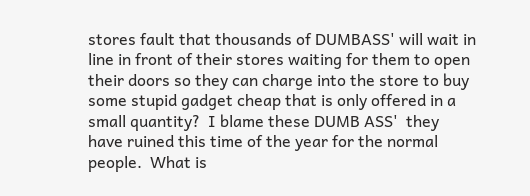stores fault that thousands of DUMBASS' will wait in line in front of their stores waiting for them to open their doors so they can charge into the store to buy some stupid gadget cheap that is only offered in a small quantity?  I blame these DUMB ASS'  they have ruined this time of the year for the normal people.  What is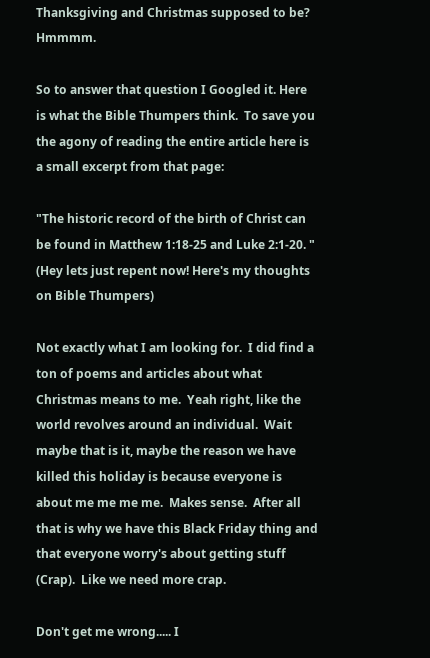Thanksgiving and Christmas supposed to be? Hmmmm.

So to answer that question I Googled it. Here is what the Bible Thumpers think.  To save you the agony of reading the entire article here is a small excerpt from that page:

"The historic record of the birth of Christ can be found in Matthew 1:18-25 and Luke 2:1-20. " (Hey lets just repent now! Here's my thoughts on Bible Thumpers)

Not exactly what I am looking for.  I did find a ton of poems and articles about what Christmas means to me.  Yeah right, like the world revolves around an individual.  Wait maybe that is it, maybe the reason we have killed this holiday is because everyone is about me me me me.  Makes sense.  After all that is why we have this Black Friday thing and that everyone worry's about getting stuff (Crap).  Like we need more crap.

Don't get me wrong..... I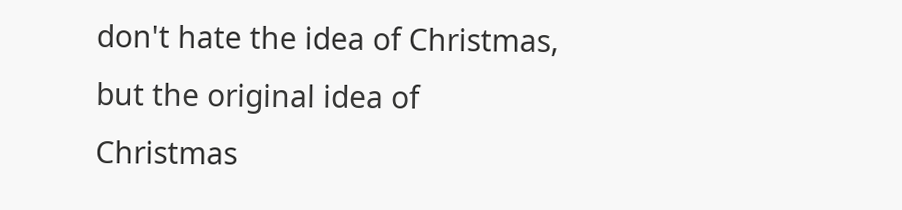don't hate the idea of Christmas, but the original idea of Christmas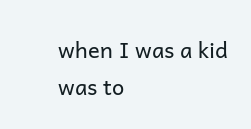when I was a kid was to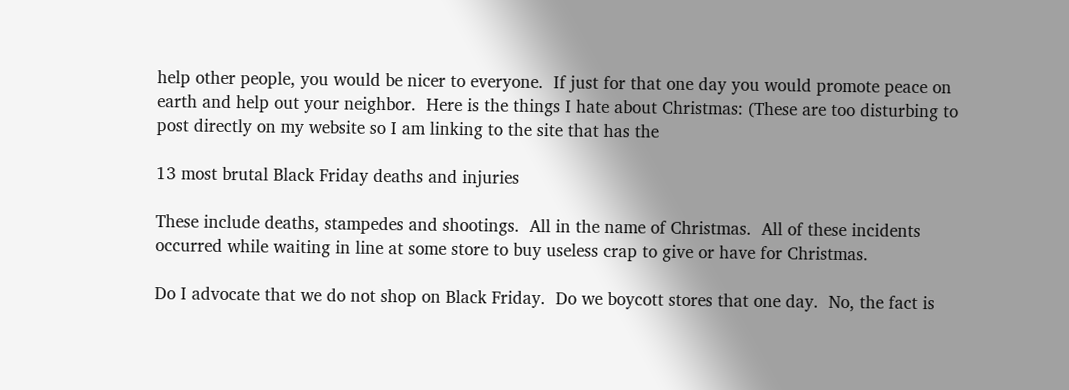help other people, you would be nicer to everyone.  If just for that one day you would promote peace on earth and help out your neighbor.  Here is the things I hate about Christmas: (These are too disturbing to post directly on my website so I am linking to the site that has the

13 most brutal Black Friday deaths and injuries

These include deaths, stampedes and shootings.  All in the name of Christmas.  All of these incidents occurred while waiting in line at some store to buy useless crap to give or have for Christmas.

Do I advocate that we do not shop on Black Friday.  Do we boycott stores that one day.  No, the fact is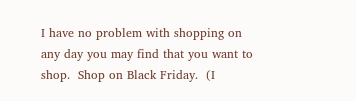I have no problem with shopping on any day you may find that you want to shop.  Shop on Black Friday.  (I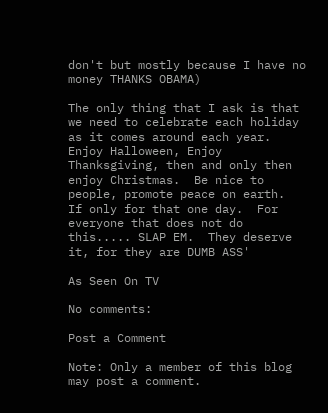don't but mostly because I have no money THANKS OBAMA)

The only thing that I ask is that we need to celebrate each holiday as it comes around each year.  Enjoy Halloween, Enjoy Thanksgiving, then and only then enjoy Christmas.  Be nice to people, promote peace on earth.  If only for that one day.  For everyone that does not do this..... SLAP EM.  They deserve it, for they are DUMB ASS'

As Seen On TV

No comments:

Post a Comment

Note: Only a member of this blog may post a comment.